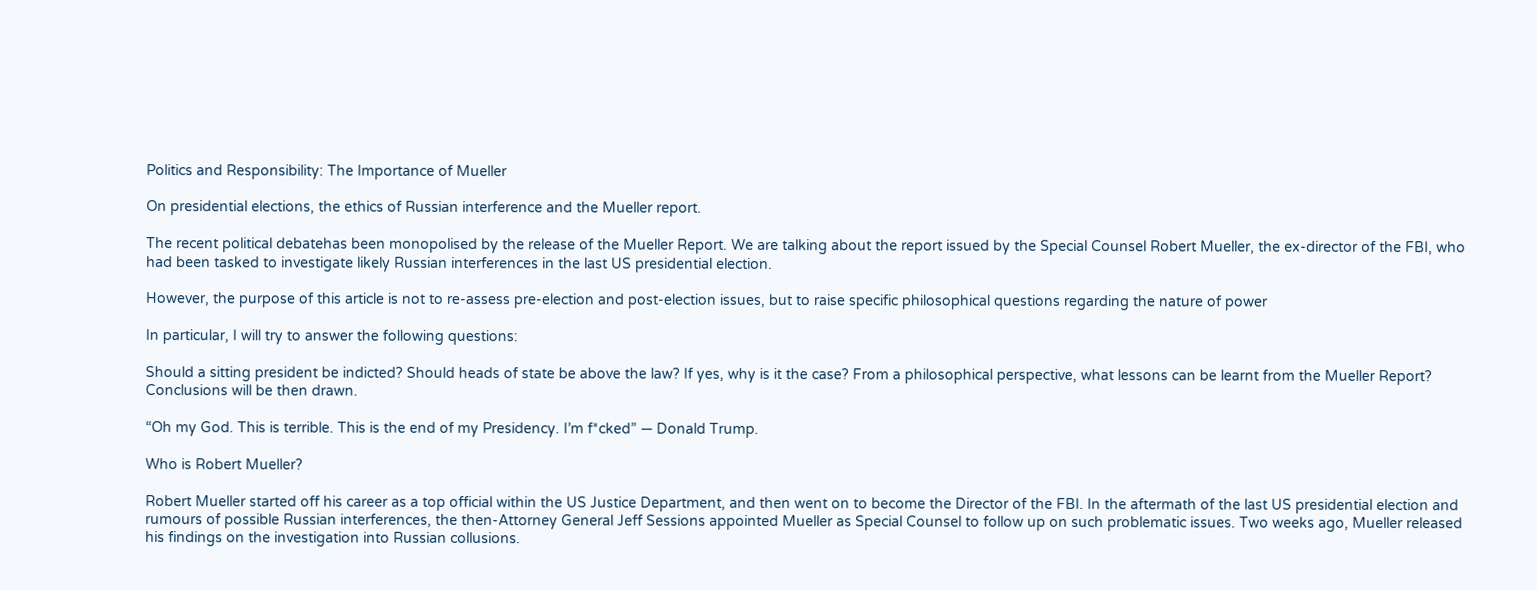Politics and Responsibility: The Importance of Mueller

On presidential elections, the ethics of Russian interference and the Mueller report.

The recent political debatehas been monopolised by the release of the Mueller Report. We are talking about the report issued by the Special Counsel Robert Mueller, the ex-director of the FBI, who had been tasked to investigate likely Russian interferences in the last US presidential election.

However, the purpose of this article is not to re-assess pre-election and post-election issues, but to raise specific philosophical questions regarding the nature of power

In particular, I will try to answer the following questions:

Should a sitting president be indicted? Should heads of state be above the law? If yes, why is it the case? From a philosophical perspective, what lessons can be learnt from the Mueller Report? Conclusions will be then drawn.

“Oh my God. This is terrible. This is the end of my Presidency. I’m f*cked” — Donald Trump.

Who is Robert Mueller?

Robert Mueller started off his career as a top official within the US Justice Department, and then went on to become the Director of the FBI. In the aftermath of the last US presidential election and rumours of possible Russian interferences, the then-Attorney General Jeff Sessions appointed Mueller as Special Counsel to follow up on such problematic issues. Two weeks ago, Mueller released his findings on the investigation into Russian collusions.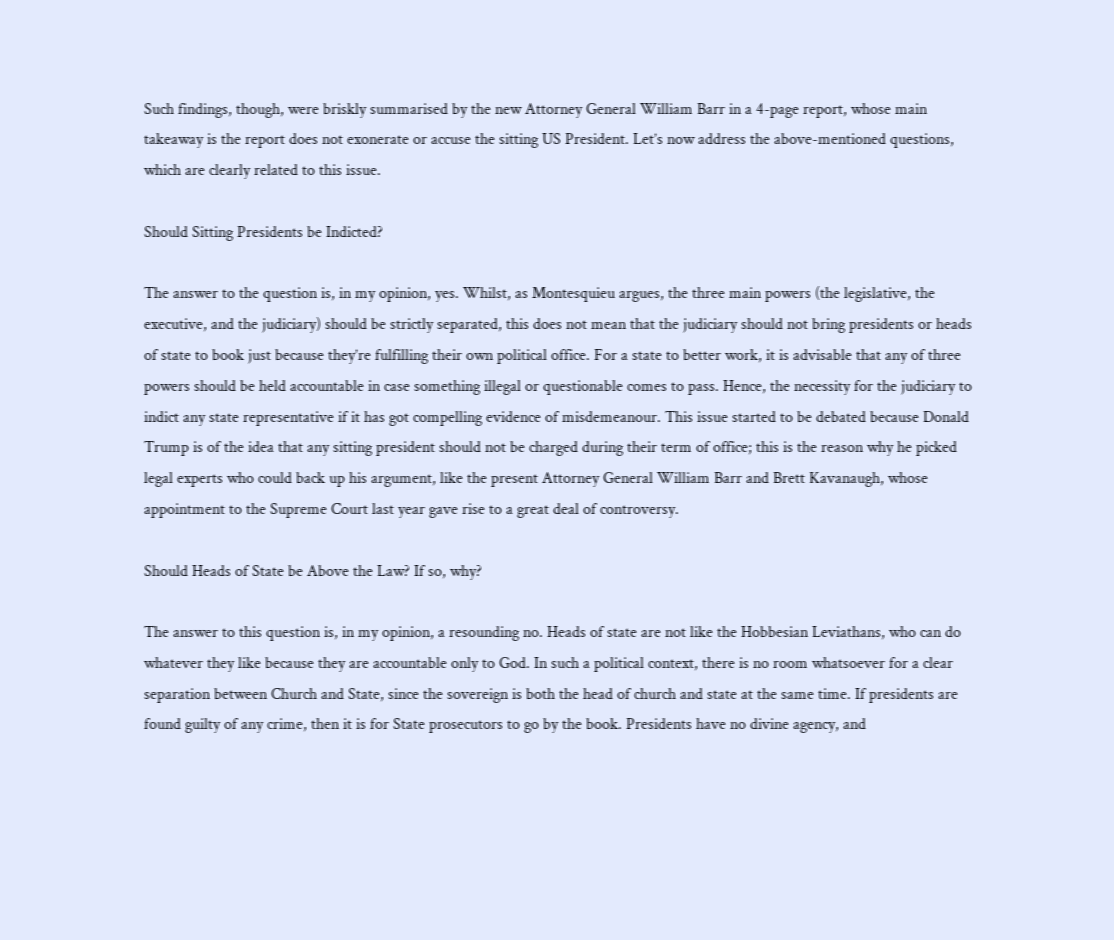Such findings, though, were briskly summarised by the new Attorney General William Barr in a 4-page report, whose main takeaway is the report does not exonerate or accuse the sitting US President. Let’s now address the above-mentioned questions, which are clearly related to this issue.

Should Sitting Presidents be Indicted?

The answer to the question is, in my opinion, yes. Whilst, as Montesquieu argues, the three main powers (the legislative, the executive, and the judiciary) should be strictly separated, this does not mean that the judiciary should not bring presidents or heads of state to book just because they’re fulfilling their own political office. For a state to better work, it is advisable that any of three powers should be held accountable in case something illegal or questionable comes to pass. Hence, the necessity for the judiciary to indict any state representative if it has got compelling evidence of misdemeanour. This issue started to be debated because Donald Trump is of the idea that any sitting president should not be charged during their term of office; this is the reason why he picked legal experts who could back up his argument, like the present Attorney General William Barr and Brett Kavanaugh, whose appointment to the Supreme Court last year gave rise to a great deal of controversy.

Should Heads of State be Above the Law? If so, why?

The answer to this question is, in my opinion, a resounding no. Heads of state are not like the Hobbesian Leviathans, who can do whatever they like because they are accountable only to God. In such a political context, there is no room whatsoever for a clear separation between Church and State, since the sovereign is both the head of church and state at the same time. If presidents are found guilty of any crime, then it is for State prosecutors to go by the book. Presidents have no divine agency, and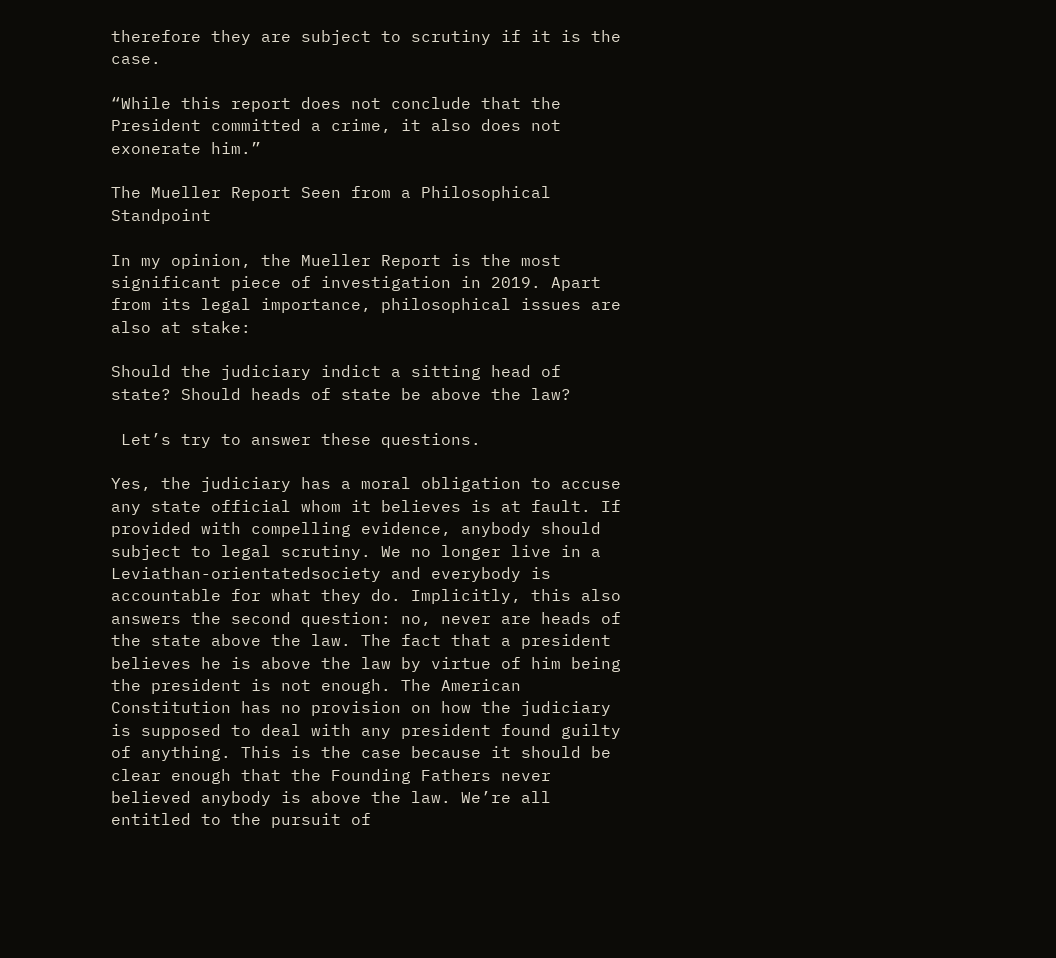therefore they are subject to scrutiny if it is the case.

“While this report does not conclude that the President committed a crime, it also does not exonerate him.”

The Mueller Report Seen from a Philosophical Standpoint

In my opinion, the Mueller Report is the most significant piece of investigation in 2019. Apart from its legal importance, philosophical issues are also at stake:

Should the judiciary indict a sitting head of state? Should heads of state be above the law?

 Let’s try to answer these questions.

Yes, the judiciary has a moral obligation to accuse any state official whom it believes is at fault. If provided with compelling evidence, anybody should subject to legal scrutiny. We no longer live in a Leviathan-orientatedsociety and everybody is accountable for what they do. Implicitly, this also answers the second question: no, never are heads of the state above the law. The fact that a president believes he is above the law by virtue of him being the president is not enough. The American Constitution has no provision on how the judiciary is supposed to deal with any president found guilty of anything. This is the case because it should be clear enough that the Founding Fathers never believed anybody is above the law. We’re all entitled to the pursuit of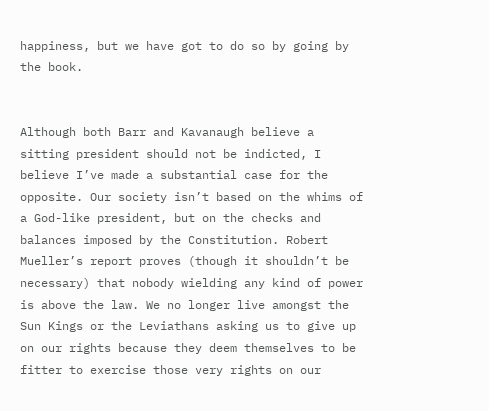happiness, but we have got to do so by going by the book.


Although both Barr and Kavanaugh believe a sitting president should not be indicted, I believe I’ve made a substantial case for the opposite. Our society isn’t based on the whims of a God-like president, but on the checks and balances imposed by the Constitution. Robert Mueller’s report proves (though it shouldn’t be necessary) that nobody wielding any kind of power is above the law. We no longer live amongst the Sun Kings or the Leviathans asking us to give up on our rights because they deem themselves to be fitter to exercise those very rights on our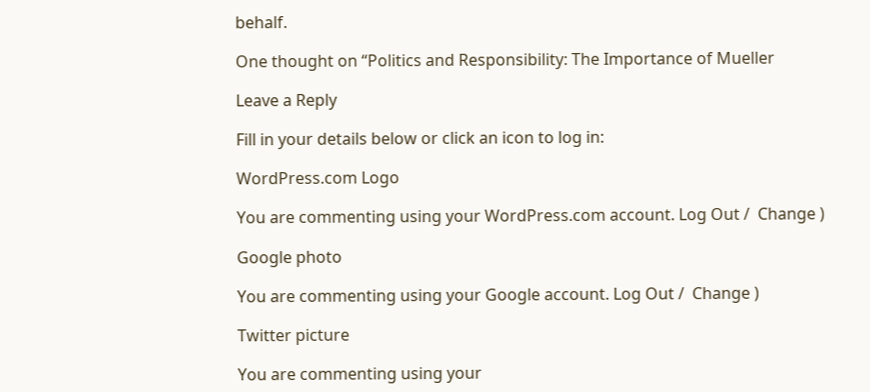behalf.

One thought on “Politics and Responsibility: The Importance of Mueller

Leave a Reply

Fill in your details below or click an icon to log in:

WordPress.com Logo

You are commenting using your WordPress.com account. Log Out /  Change )

Google photo

You are commenting using your Google account. Log Out /  Change )

Twitter picture

You are commenting using your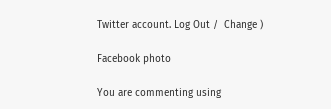Twitter account. Log Out /  Change )

Facebook photo

You are commenting using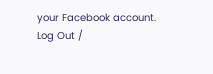your Facebook account. Log Out /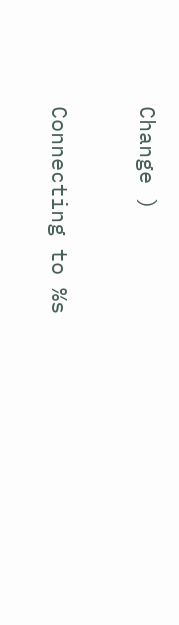Change )

Connecting to %s